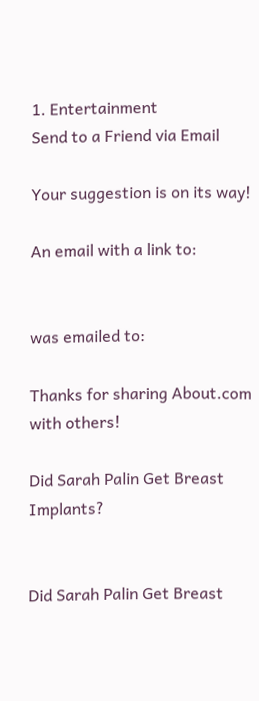1. Entertainment
Send to a Friend via Email

Your suggestion is on its way!

An email with a link to:


was emailed to:

Thanks for sharing About.com with others!

Did Sarah Palin Get Breast Implants?


Did Sarah Palin Get Breast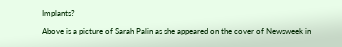Implants?

Above is a picture of Sarah Palin as she appeared on the cover of Newsweek in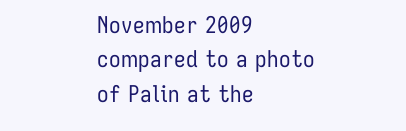November 2009 compared to a photo of Palin at the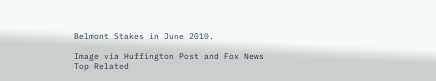Belmont Stakes in June 2010.

Image via Huffington Post and Fox News
Top Related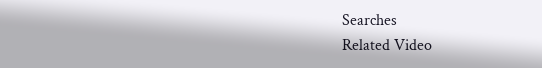Searches
Related Video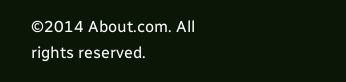©2014 About.com. All rights reserved.